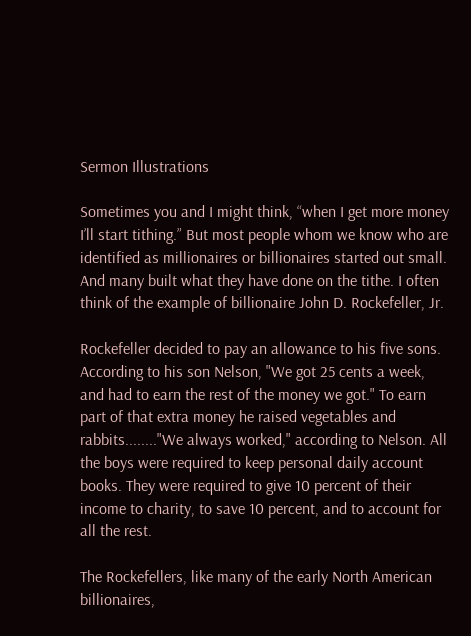Sermon Illustrations

Sometimes you and I might think, “when I get more money I’ll start tithing.” But most people whom we know who are identified as millionaires or billionaires started out small. And many built what they have done on the tithe. I often think of the example of billionaire John D. Rockefeller, Jr.

Rockefeller decided to pay an allowance to his five sons. According to his son Nelson, "We got 25 cents a week, and had to earn the rest of the money we got." To earn part of that extra money he raised vegetables and rabbits........"We always worked," according to Nelson. All the boys were required to keep personal daily account books. They were required to give 10 percent of their income to charity, to save 10 percent, and to account for all the rest.

The Rockefellers, like many of the early North American billionaires,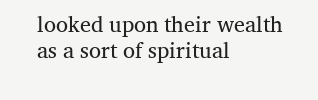looked upon their wealth as a sort of spiritual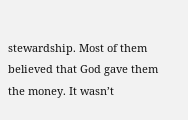stewardship. Most of them believed that God gave them the money. It wasn’t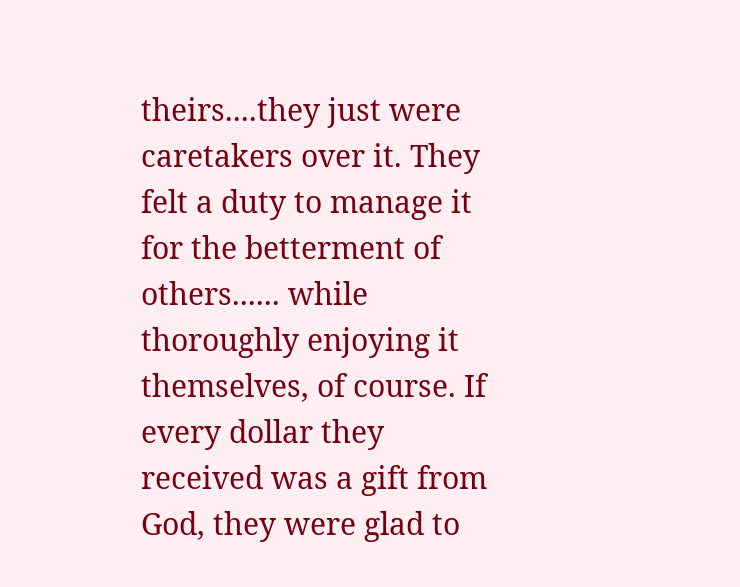theirs....they just were caretakers over it. They felt a duty to manage it for the betterment of others...... while thoroughly enjoying it themselves, of course. If every dollar they received was a gift from God, they were glad to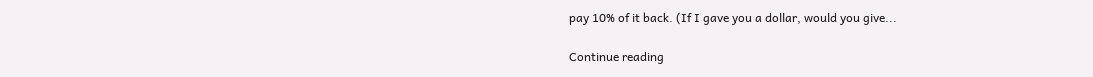pay 10% of it back. (If I gave you a dollar, would you give...

Continue reading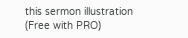this sermon illustration (Free with PRO)